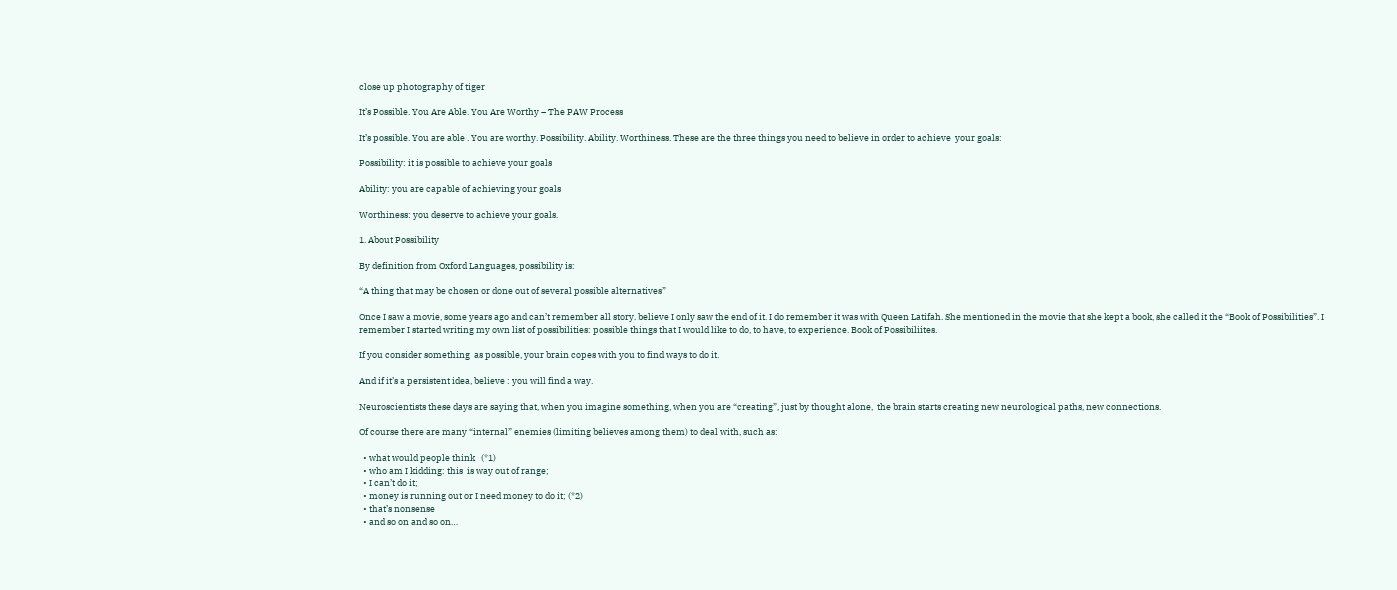close up photography of tiger

It’s Possible. You Are Able. You Are Worthy – The PAW Process

It’s possible. You are able . You are worthy. Possibility. Ability. Worthiness. These are the three things you need to believe in order to achieve  your goals:

Possibility: it is possible to achieve your goals

Ability: you are capable of achieving your goals

Worthiness: you deserve to achieve your goals.

1. About Possibility

By definition from Oxford Languages, possibility is:

“A thing that may be chosen or done out of several possible alternatives”

Once I saw a movie, some years ago and can’t remember all story. believe I only saw the end of it. I do remember it was with Queen Latifah. She mentioned in the movie that she kept a book, she called it the “Book of Possibilities”. I remember I started writing my own list of possibilities: possible things that I would like to do, to have, to experience. Book of Possibiliites.

If you consider something  as possible, your brain copes with you to find ways to do it.

And if it’s a persistent idea, believe : you will find a way.

Neuroscientists these days are saying that, when you imagine something, when you are “creating”, just by thought alone,  the brain starts creating new neurological paths, new connections.

Of course there are many “internal” enemies (limiting believes among them) to deal with, such as:

  • what would people think   (*1)
  • who am I kidding: this  is way out of range;
  • I can’t do it;
  • money is running out or I need money to do it; (*2)
  • that’s nonsense
  • and so on and so on…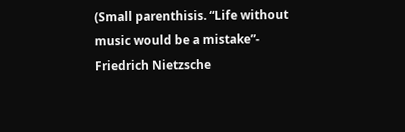(Small parenthisis. “Life without music would be a mistake”- Friedrich Nietzsche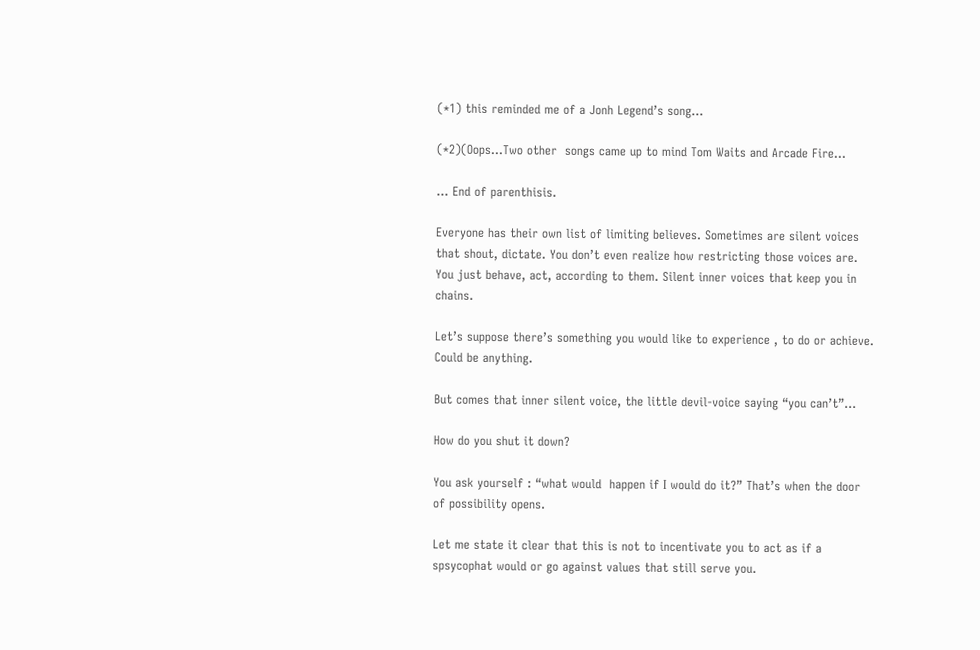(*1) this reminded me of a Jonh Legend’s song…

(*2)(Oops…Two other  songs came up to mind Tom Waits and Arcade Fire…

… End of parenthisis.

Everyone has their own list of limiting believes. Sometimes are silent voices that shout, dictate. You don’t even realize how restricting those voices are. You just behave, act, according to them. Silent inner voices that keep you in chains.

Let’s suppose there’s something you would like to experience , to do or achieve. Could be anything.

But comes that inner silent voice, the little devil-voice saying “you can’t”…

How do you shut it down?

You ask yourself : “what would  happen if I would do it?” That’s when the door of possibility opens.

Let me state it clear that this is not to incentivate you to act as if a spsycophat would or go against values that still serve you.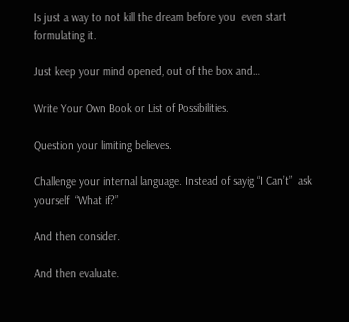Is just a way to not kill the dream before you  even start formulating it.

Just keep your mind opened, out of the box and…

Write Your Own Book or List of Possibilities.

Question your limiting believes.

Challenge your internal language. Instead of sayig “I Can’t”  ask yourself  “What if?”

And then consider.

And then evaluate.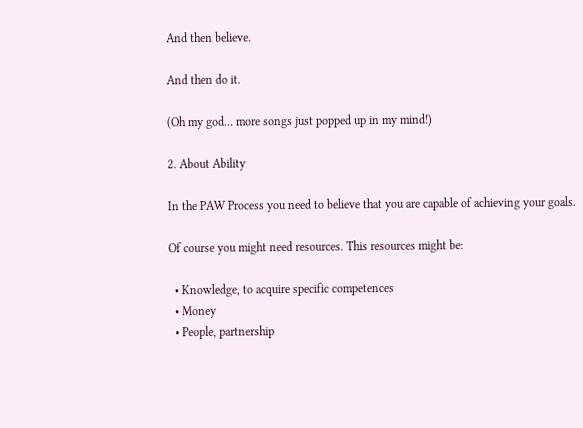And then believe.

And then do it.

(Oh my god… more songs just popped up in my mind!)

2. About Ability

In the PAW Process you need to believe that you are capable of achieving your goals.

Of course you might need resources. This resources might be:

  • Knowledge, to acquire specific competences
  • Money
  • People, partnership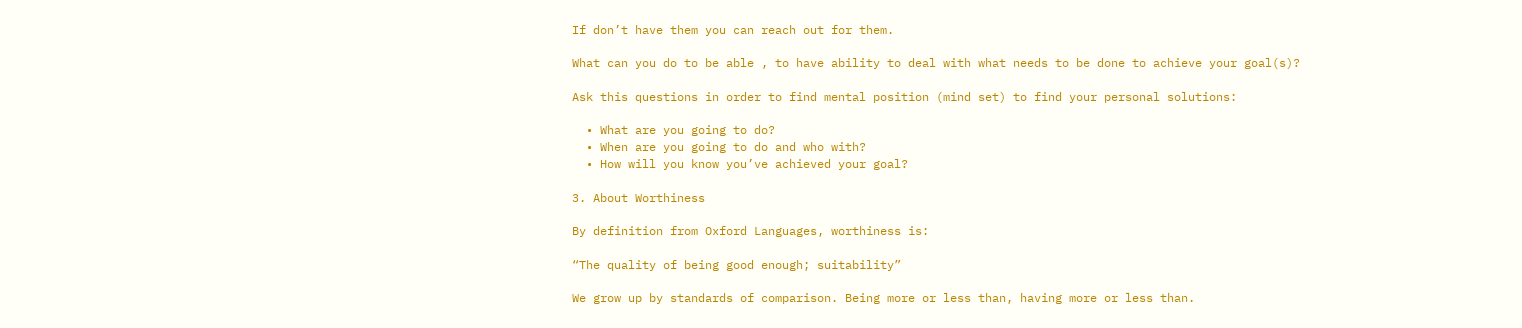If don’t have them you can reach out for them.

What can you do to be able , to have ability to deal with what needs to be done to achieve your goal(s)?

Ask this questions in order to find mental position (mind set) to find your personal solutions:

  • What are you going to do?
  • When are you going to do and who with?
  • How will you know you’ve achieved your goal?

3. About Worthiness

By definition from Oxford Languages, worthiness is:

“The quality of being good enough; suitability”

We grow up by standards of comparison. Being more or less than, having more or less than.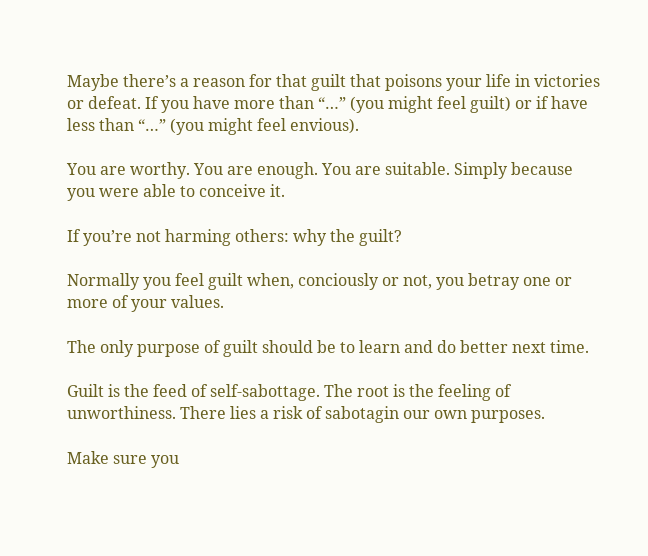Maybe there’s a reason for that guilt that poisons your life in victories or defeat. If you have more than “…” (you might feel guilt) or if have less than “…” (you might feel envious).

You are worthy. You are enough. You are suitable. Simply because you were able to conceive it.

If you’re not harming others: why the guilt?

Normally you feel guilt when, conciously or not, you betray one or  more of your values.

The only purpose of guilt should be to learn and do better next time.

Guilt is the feed of self-sabottage. The root is the feeling of unworthiness. There lies a risk of sabotagin our own purposes.

Make sure you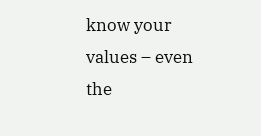know your values – even the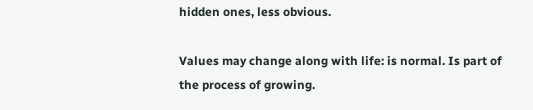hidden ones, less obvious.

Values may change along with life: is normal. Is part of the process of growing.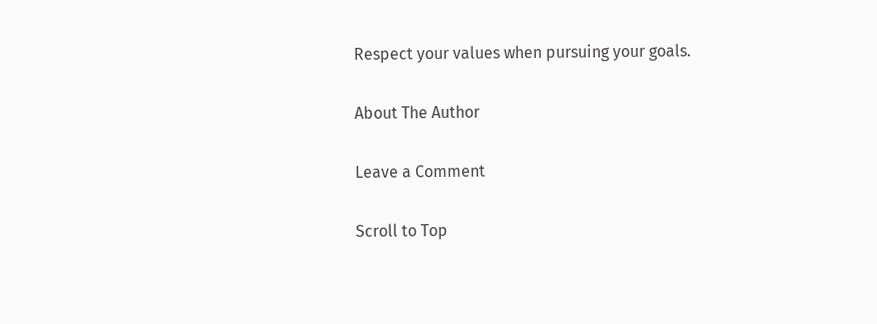Respect your values when pursuing your goals.

About The Author

Leave a Comment

Scroll to Top